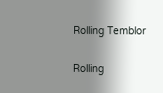Rolling Temblor

Rolling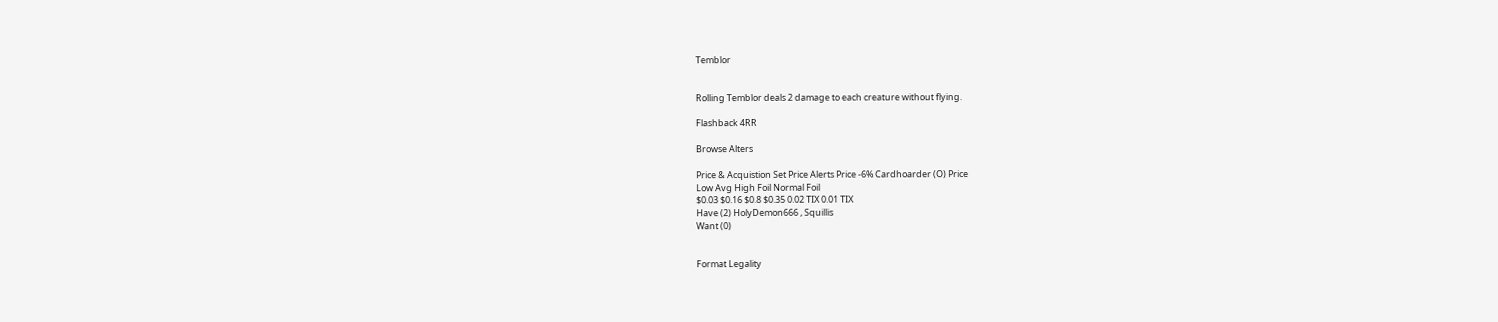Temblor


Rolling Temblor deals 2 damage to each creature without flying.

Flashback 4RR

Browse Alters

Price & Acquistion Set Price Alerts Price -6% Cardhoarder (O) Price
Low Avg High Foil Normal Foil
$0.03 $0.16 $0.8 $0.35 0.02 TIX 0.01 TIX
Have (2) HolyDemon666 , Squillis
Want (0)


Format Legality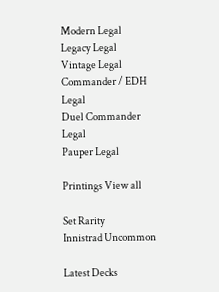Modern Legal
Legacy Legal
Vintage Legal
Commander / EDH Legal
Duel Commander Legal
Pauper Legal

Printings View all

Set Rarity
Innistrad Uncommon

Latest Decks